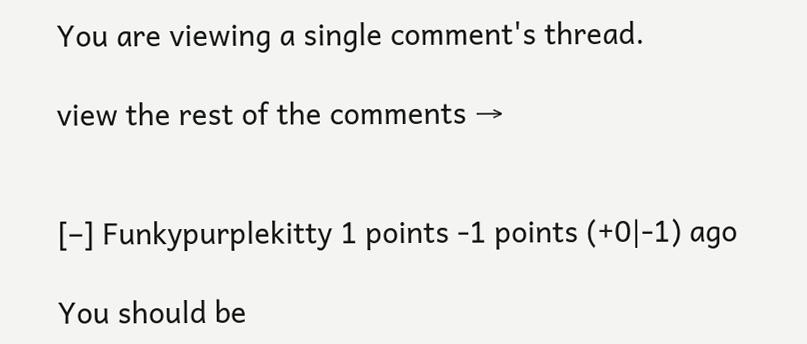You are viewing a single comment's thread.

view the rest of the comments →


[–] Funkypurplekitty 1 points -1 points (+0|-1) ago

You should be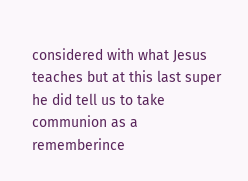considered with what Jesus teaches but at this last super he did tell us to take communion as a rememberince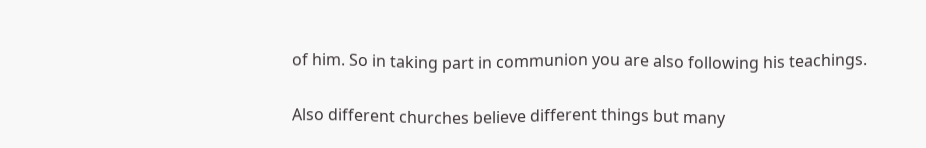of him. So in taking part in communion you are also following his teachings.

Also different churches believe different things but many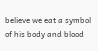believe we eat a symbol of his body and blood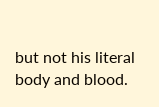but not his literal body and blood.